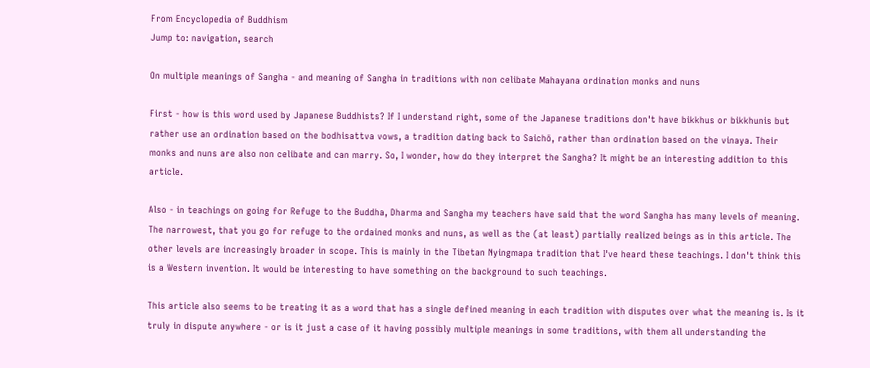From Encyclopedia of Buddhism
Jump to: navigation, search

On multiple meanings of Sangha - and meaning of Sangha in traditions with non celibate Mahayana ordination monks and nuns

First - how is this word used by Japanese Buddhists? If I understand right, some of the Japanese traditions don't have bikkhus or bikkhunis but rather use an ordination based on the bodhisattva vows, a tradition dating back to Saichō, rather than ordination based on the vinaya. Their monks and nuns are also non celibate and can marry. So, I wonder, how do they interpret the Sangha? It might be an interesting addition to this article.

Also - in teachings on going for Refuge to the Buddha, Dharma and Sangha my teachers have said that the word Sangha has many levels of meaning. The narrowest, that you go for refuge to the ordained monks and nuns, as well as the (at least) partially realized beings as in this article. The other levels are increasingly broader in scope. This is mainly in the Tibetan Nyingmapa tradition that I've heard these teachings. I don't think this is a Western invention. It would be interesting to have something on the background to such teachings.

This article also seems to be treating it as a word that has a single defined meaning in each tradition with disputes over what the meaning is. Is it truly in dispute anywhere - or is it just a case of it having possibly multiple meanings in some traditions, with them all understanding the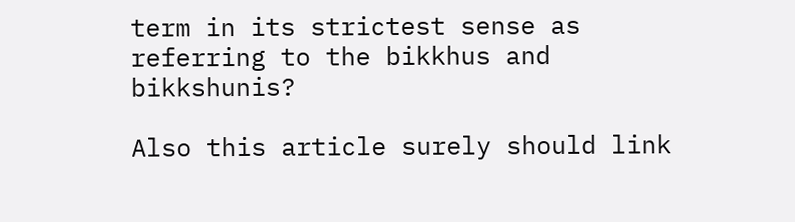term in its strictest sense as referring to the bikkhus and bikkshunis?

Also this article surely should link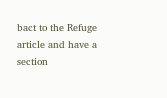bact to the Refuge article and have a section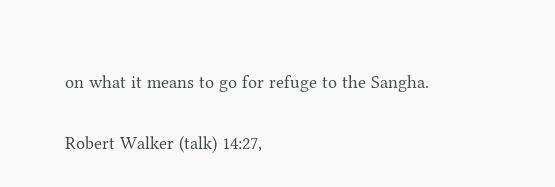on what it means to go for refuge to the Sangha.

Robert Walker (talk) 14:27,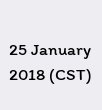25 January 2018 (CST)